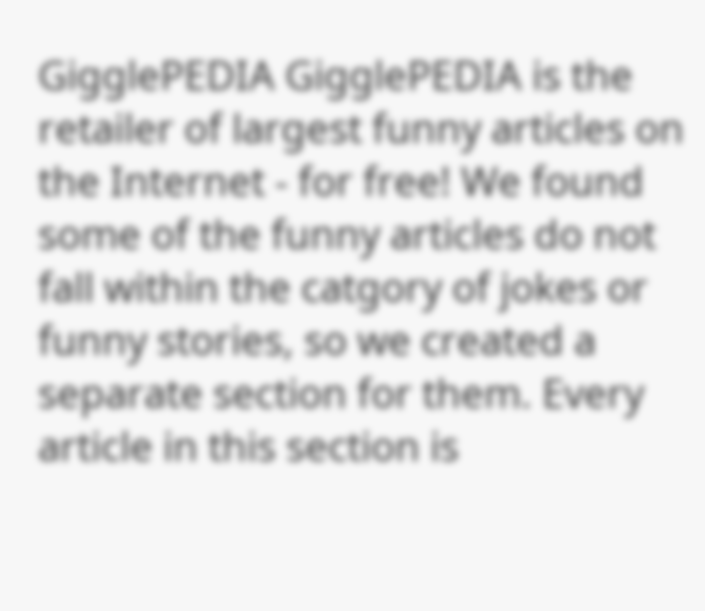GigglePEDIA GigglePEDIA is the retailer of largest funny articles on the Internet - for free! We found some of the funny articles do not fall within the catgory of jokes or funny stories, so we created a separate section for them. Every article in this section is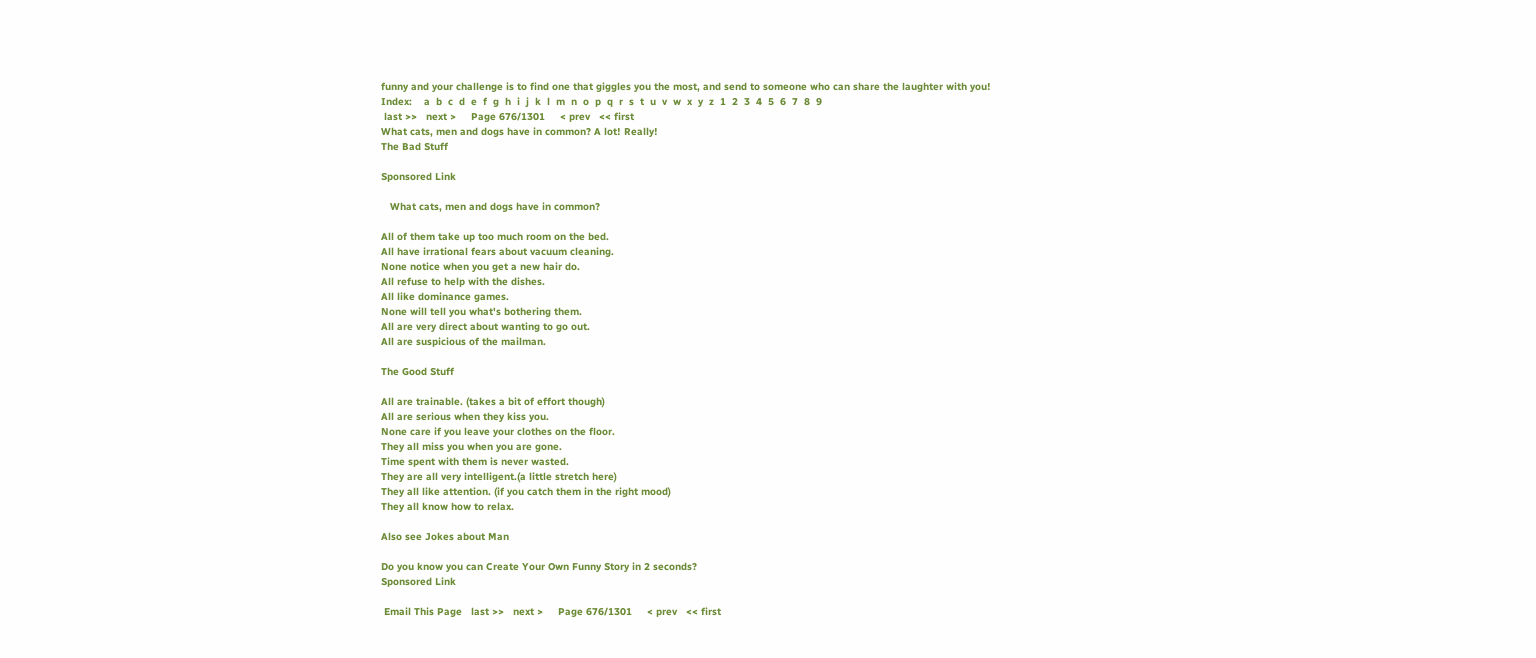funny and your challenge is to find one that giggles you the most, and send to someone who can share the laughter with you!
Index:    a  b  c  d  e  f  g  h  i  j  k  l  m  n  o  p  q  r  s  t  u  v  w  x  y  z  1  2  3  4  5  6  7  8  9
 last >>   next >     Page 676/1301     < prev   << first
What cats, men and dogs have in common? A lot! Really!
The Bad Stuff

Sponsored Link

   What cats, men and dogs have in common?

All of them take up too much room on the bed.
All have irrational fears about vacuum cleaning.
None notice when you get a new hair do.
All refuse to help with the dishes.
All like dominance games.
None will tell you what's bothering them.
All are very direct about wanting to go out.
All are suspicious of the mailman.

The Good Stuff

All are trainable. (takes a bit of effort though)
All are serious when they kiss you.
None care if you leave your clothes on the floor.
They all miss you when you are gone.
Time spent with them is never wasted.
They are all very intelligent.(a little stretch here)
They all like attention. (if you catch them in the right mood)
They all know how to relax.

Also see Jokes about Man

Do you know you can Create Your Own Funny Story in 2 seconds?
Sponsored Link

 Email This Page   last >>   next >     Page 676/1301     < prev   << first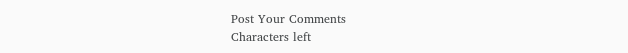Post Your Comments
Characters left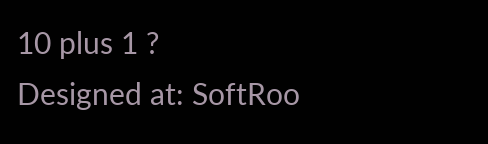10 plus 1 ?
Designed at: SoftRoo